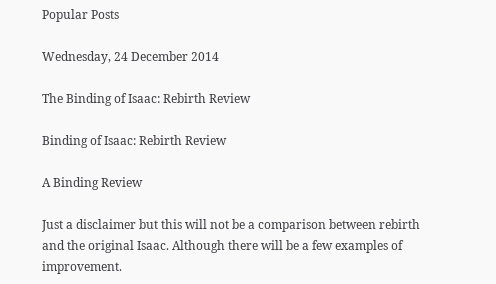Popular Posts

Wednesday, 24 December 2014

The Binding of Isaac: Rebirth Review

Binding of Isaac: Rebirth Review

A Binding Review

Just a disclaimer but this will not be a comparison between rebirth and the original Isaac. Although there will be a few examples of improvement.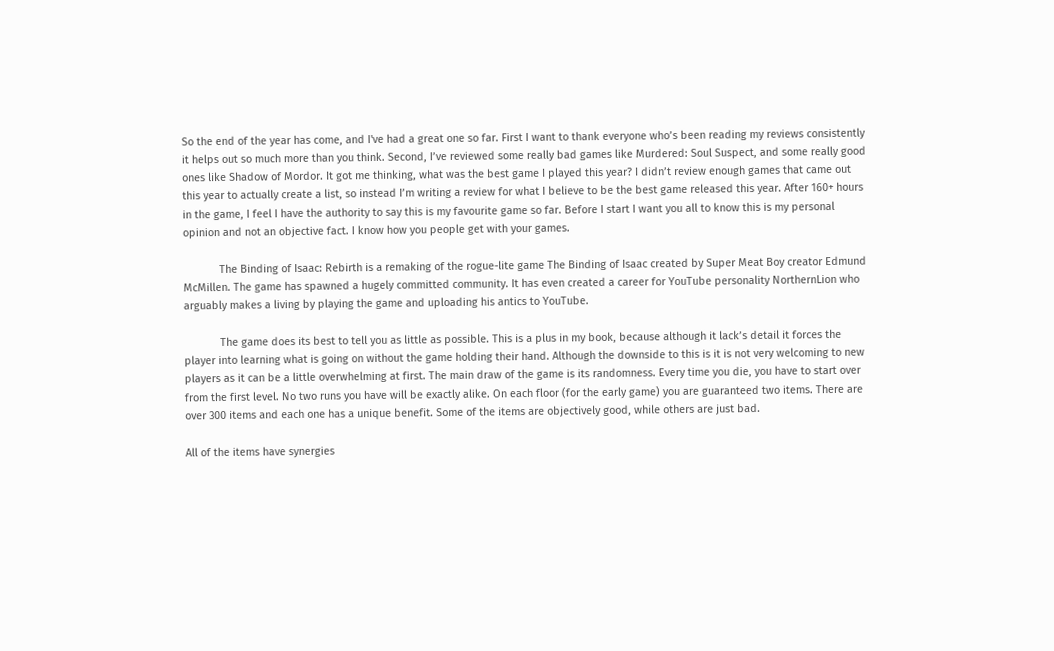So the end of the year has come, and I've had a great one so far. First I want to thank everyone who’s been reading my reviews consistently it helps out so much more than you think. Second, I’ve reviewed some really bad games like Murdered: Soul Suspect, and some really good ones like Shadow of Mordor. It got me thinking, what was the best game I played this year? I didn’t review enough games that came out this year to actually create a list, so instead I’m writing a review for what I believe to be the best game released this year. After 160+ hours in the game, I feel I have the authority to say this is my favourite game so far. Before I start I want you all to know this is my personal opinion and not an objective fact. I know how you people get with your games.

            The Binding of Isaac: Rebirth is a remaking of the rogue-lite game The Binding of Isaac created by Super Meat Boy creator Edmund McMillen. The game has spawned a hugely committed community. It has even created a career for YouTube personality NorthernLion who arguably makes a living by playing the game and uploading his antics to YouTube.

            The game does its best to tell you as little as possible. This is a plus in my book, because although it lack’s detail it forces the player into learning what is going on without the game holding their hand. Although the downside to this is it is not very welcoming to new players as it can be a little overwhelming at first. The main draw of the game is its randomness. Every time you die, you have to start over from the first level. No two runs you have will be exactly alike. On each floor (for the early game) you are guaranteed two items. There are over 300 items and each one has a unique benefit. Some of the items are objectively good, while others are just bad.

All of the items have synergies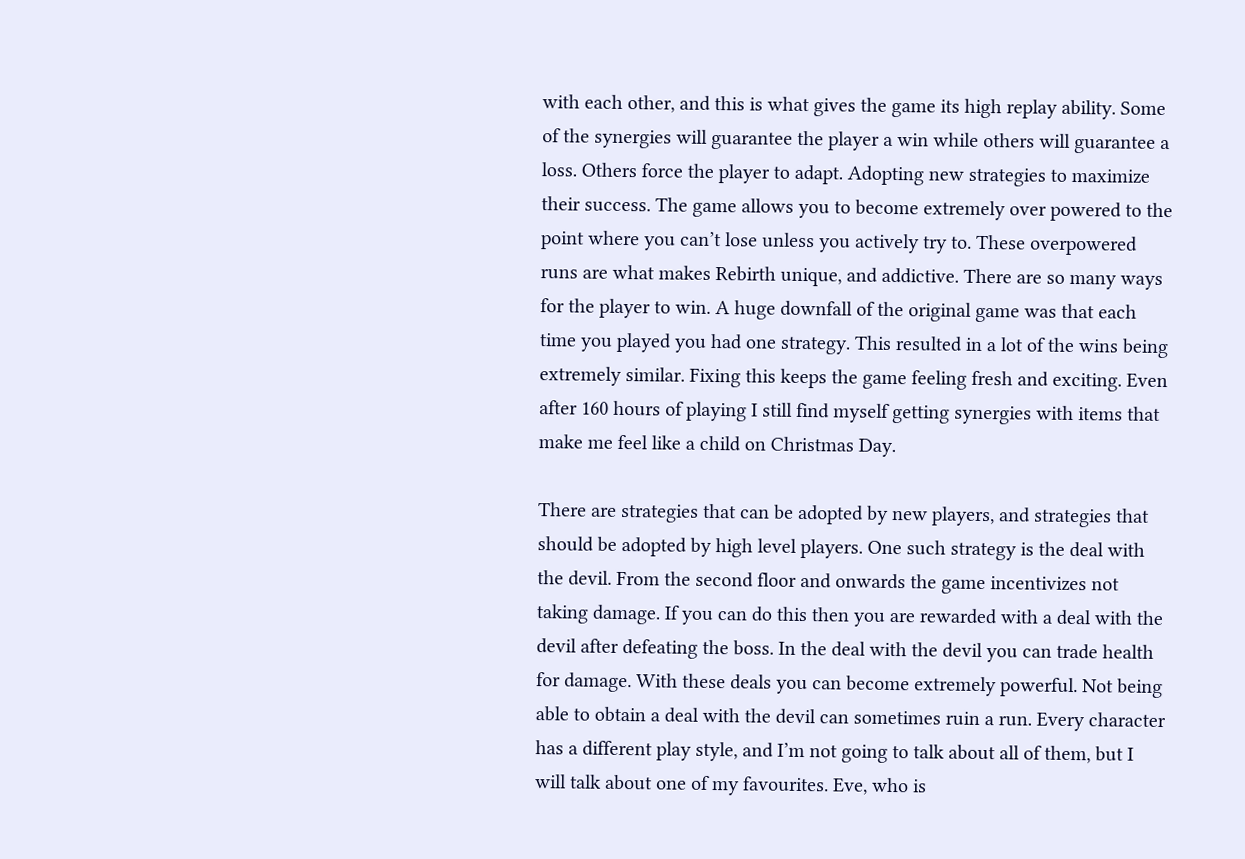with each other, and this is what gives the game its high replay ability. Some of the synergies will guarantee the player a win while others will guarantee a loss. Others force the player to adapt. Adopting new strategies to maximize their success. The game allows you to become extremely over powered to the point where you can’t lose unless you actively try to. These overpowered runs are what makes Rebirth unique, and addictive. There are so many ways for the player to win. A huge downfall of the original game was that each time you played you had one strategy. This resulted in a lot of the wins being extremely similar. Fixing this keeps the game feeling fresh and exciting. Even after 160 hours of playing I still find myself getting synergies with items that make me feel like a child on Christmas Day.

There are strategies that can be adopted by new players, and strategies that should be adopted by high level players. One such strategy is the deal with the devil. From the second floor and onwards the game incentivizes not taking damage. If you can do this then you are rewarded with a deal with the devil after defeating the boss. In the deal with the devil you can trade health for damage. With these deals you can become extremely powerful. Not being able to obtain a deal with the devil can sometimes ruin a run. Every character has a different play style, and I’m not going to talk about all of them, but I will talk about one of my favourites. Eve, who is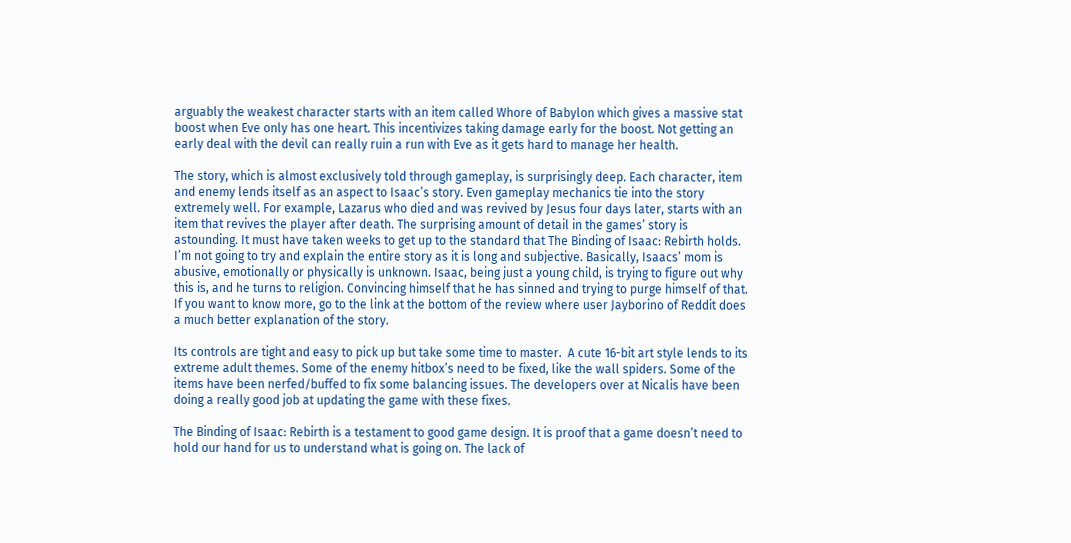arguably the weakest character starts with an item called Whore of Babylon which gives a massive stat boost when Eve only has one heart. This incentivizes taking damage early for the boost. Not getting an early deal with the devil can really ruin a run with Eve as it gets hard to manage her health.

The story, which is almost exclusively told through gameplay, is surprisingly deep. Each character, item and enemy lends itself as an aspect to Isaac’s story. Even gameplay mechanics tie into the story extremely well. For example, Lazarus who died and was revived by Jesus four days later, starts with an item that revives the player after death. The surprising amount of detail in the games’ story is astounding. It must have taken weeks to get up to the standard that The Binding of Isaac: Rebirth holds. I’m not going to try and explain the entire story as it is long and subjective. Basically, Isaacs’ mom is abusive, emotionally or physically is unknown. Isaac, being just a young child, is trying to figure out why this is, and he turns to religion. Convincing himself that he has sinned and trying to purge himself of that. If you want to know more, go to the link at the bottom of the review where user Jayborino of Reddit does a much better explanation of the story.

Its controls are tight and easy to pick up but take some time to master.  A cute 16-bit art style lends to its extreme adult themes. Some of the enemy hitbox’s need to be fixed, like the wall spiders. Some of the items have been nerfed/buffed to fix some balancing issues. The developers over at Nicalis have been doing a really good job at updating the game with these fixes.

The Binding of Isaac: Rebirth is a testament to good game design. It is proof that a game doesn’t need to hold our hand for us to understand what is going on. The lack of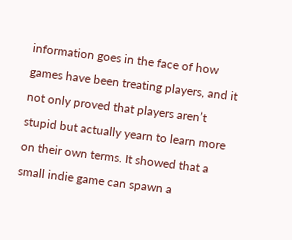information goes in the face of how games have been treating players, and it not only proved that players aren’t stupid but actually yearn to learn more on their own terms. It showed that a small indie game can spawn a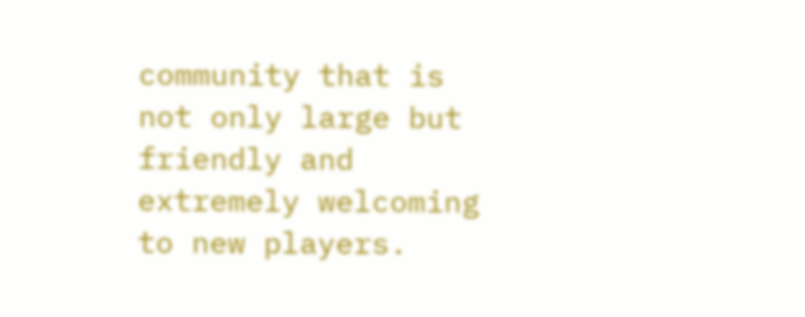community that is not only large but friendly and extremely welcoming to new players.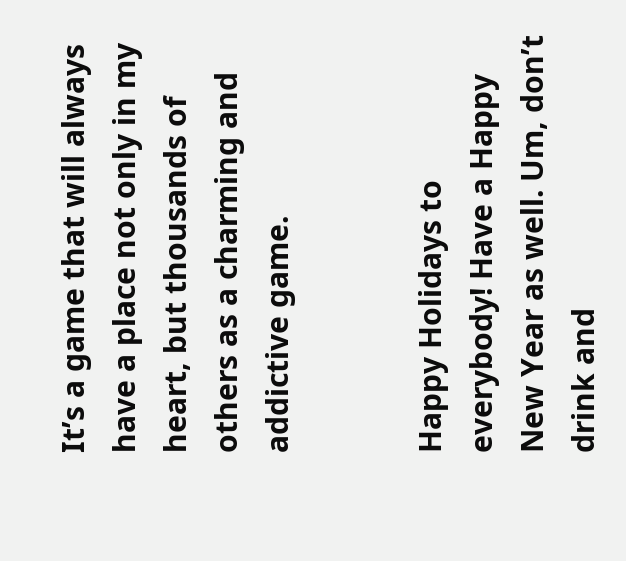It’s a game that will always have a place not only in my heart, but thousands of others as a charming and addictive game.


Happy Holidays to everybody! Have a Happy New Year as well. Um, don’t drink and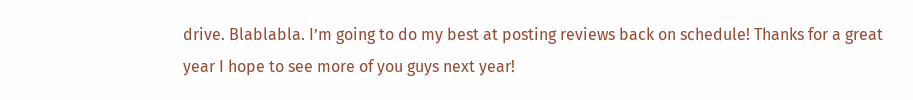drive. Blablabla. I’m going to do my best at posting reviews back on schedule! Thanks for a great year I hope to see more of you guys next year!